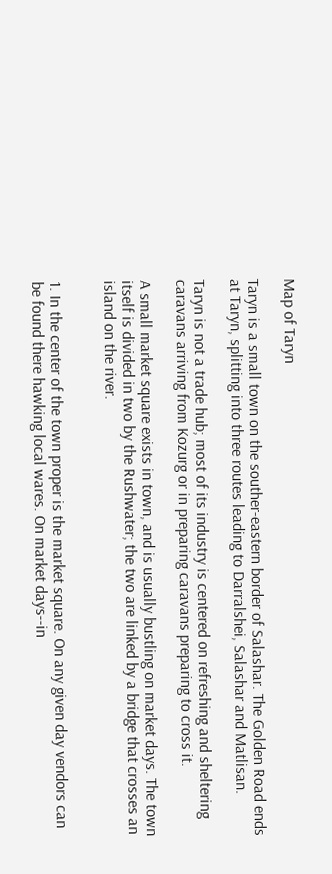Map of Taryn

Taryn is a small town on the souther-eastern border of Salashar. The Golden Road ends at Taryn, splitting into three routes leading to Darralshei, Salashar and Matlisan.

Taryn is not a trade hub; most of its industry is centered on refreshing and sheltering caravans arriving from Kozurg or in preparing caravans preparing to cross it.

A small market square exists in town, and is usually bustling on market days. The town itself is divided in two by the Rushwater; the two are linked by a bridge that crosses an island on the river.


1. In the center of the town proper is the market square. On any given day vendors can be found there hawking local wares. On market days--in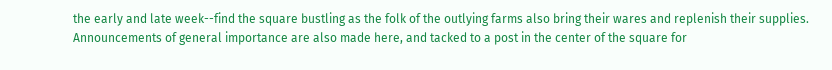the early and late week--find the square bustling as the folk of the outlying farms also bring their wares and replenish their supplies. Announcements of general importance are also made here, and tacked to a post in the center of the square for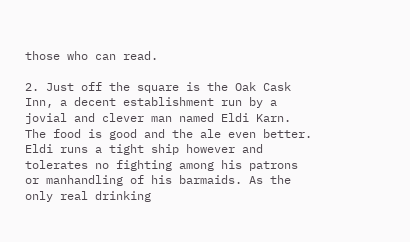those who can read.

2. Just off the square is the Oak Cask Inn, a decent establishment run by a jovial and clever man named Eldi Karn. The food is good and the ale even better. Eldi runs a tight ship however and tolerates no fighting among his patrons or manhandling of his barmaids. As the only real drinking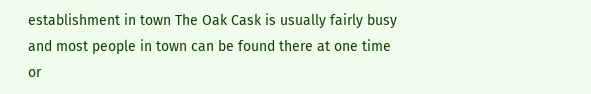establishment in town The Oak Cask is usually fairly busy and most people in town can be found there at one time or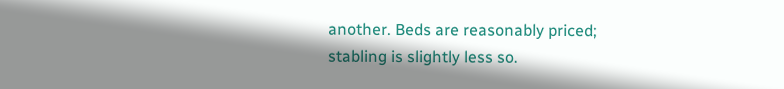another. Beds are reasonably priced; stabling is slightly less so.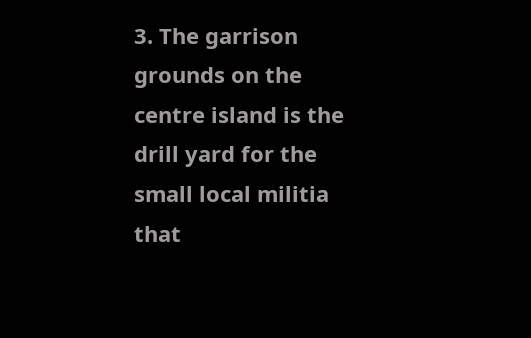3. The garrison grounds on the centre island is the drill yard for the small local militia that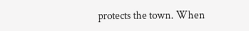protects the town. When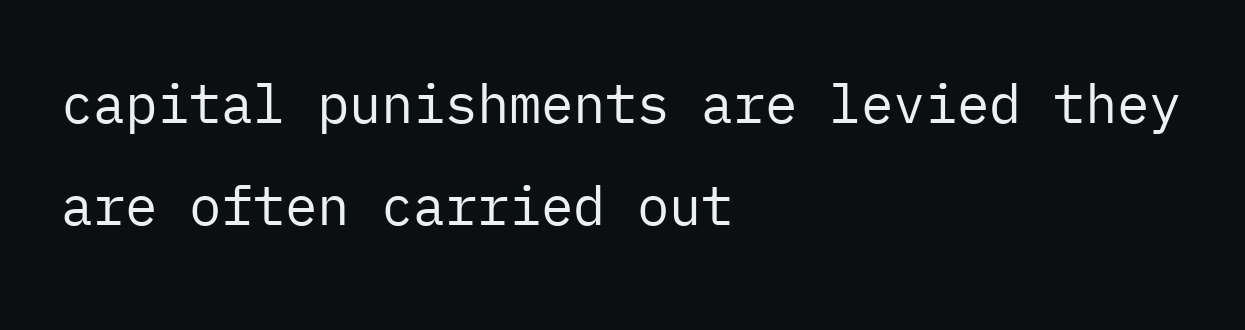capital punishments are levied they are often carried out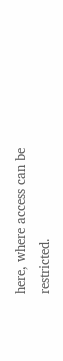here, where access can be restricted.